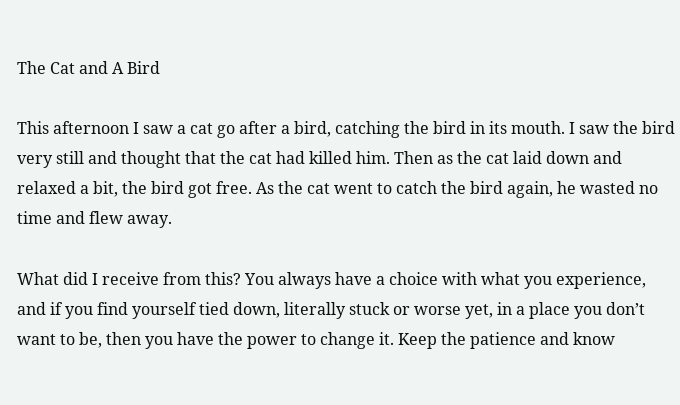The Cat and A Bird

This afternoon I saw a cat go after a bird, catching the bird in its mouth. I saw the bird very still and thought that the cat had killed him. Then as the cat laid down and relaxed a bit, the bird got free. As the cat went to catch the bird again, he wasted no time and flew away.

What did I receive from this? You always have a choice with what you experience, and if you find yourself tied down, literally stuck or worse yet, in a place you don’t want to be, then you have the power to change it. Keep the patience and know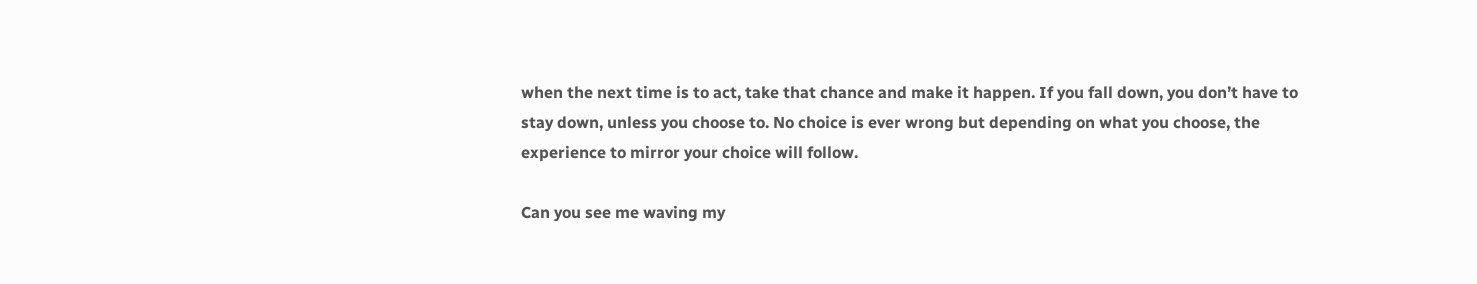when the next time is to act, take that chance and make it happen. If you fall down, you don’t have to stay down, unless you choose to. No choice is ever wrong but depending on what you choose, the experience to mirror your choice will follow.

Can you see me waving my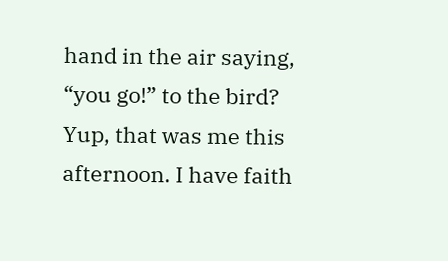hand in the air saying, “you go!” to the bird? Yup, that was me this afternoon. I have faith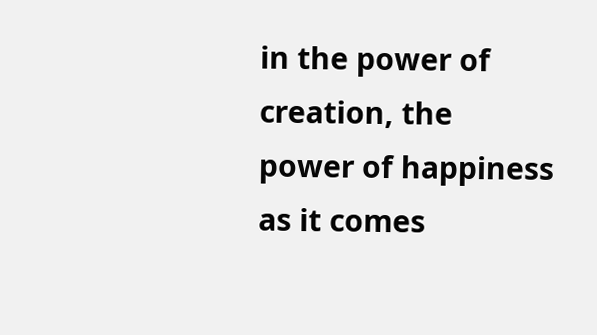in the power of creation, the power of happiness as it comes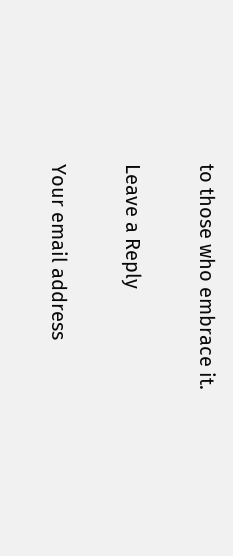to those who embrace it.

Leave a Reply

Your email address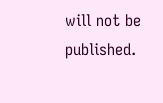will not be published.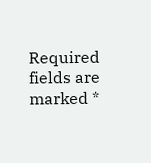Required fields are marked *